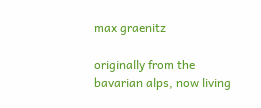max graenitz

originally from the bavarian alps, now living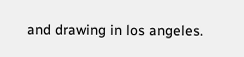and drawing in los angeles.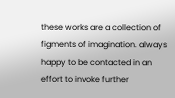these works are a collection of figments of imagination. always happy to be contacted in an effort to invoke further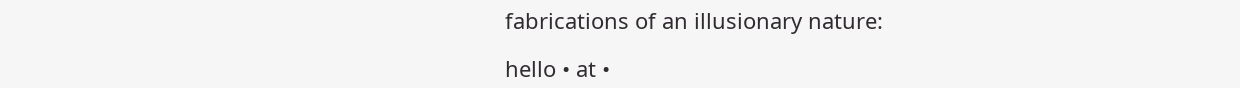fabrications of an illusionary nature:

hello • at •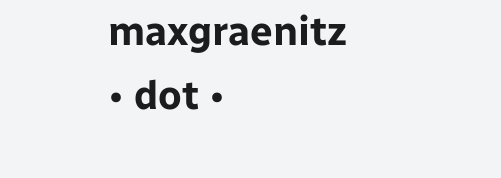maxgraenitz • dot •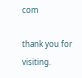com

thank you for visiting.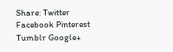Share: Twitter Facebook Pinterest Tumblr Google+